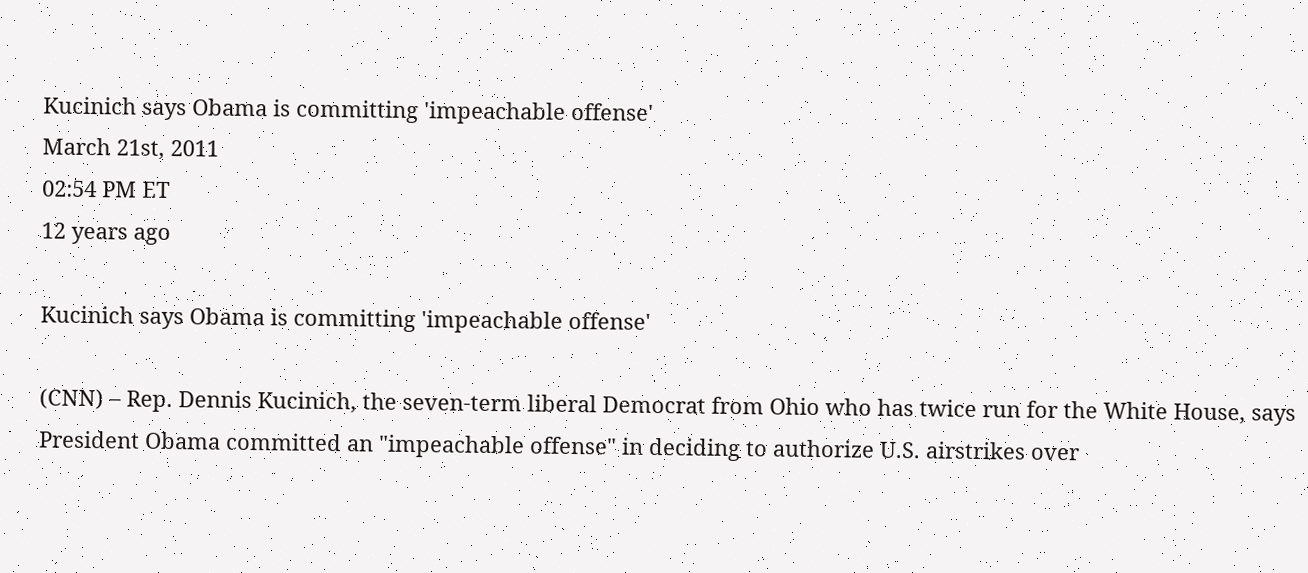Kucinich says Obama is committing 'impeachable offense'
March 21st, 2011
02:54 PM ET
12 years ago

Kucinich says Obama is committing 'impeachable offense'

(CNN) – Rep. Dennis Kucinich, the seven-term liberal Democrat from Ohio who has twice run for the White House, says President Obama committed an "impeachable offense" in deciding to authorize U.S. airstrikes over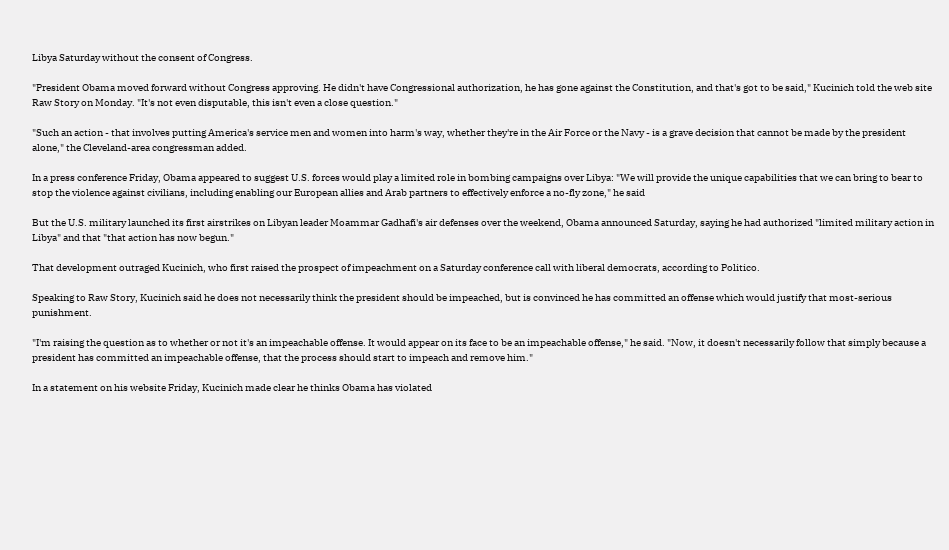Libya Saturday without the consent of Congress.

"President Obama moved forward without Congress approving. He didn't have Congressional authorization, he has gone against the Constitution, and that's got to be said," Kucinich told the web site Raw Story on Monday. "It's not even disputable, this isn't even a close question."

"Such an action - that involves putting America's service men and women into harm's way, whether they're in the Air Force or the Navy - is a grave decision that cannot be made by the president alone," the Cleveland-area congressman added.

In a press conference Friday, Obama appeared to suggest U.S. forces would play a limited role in bombing campaigns over Libya: "We will provide the unique capabilities that we can bring to bear to stop the violence against civilians, including enabling our European allies and Arab partners to effectively enforce a no-fly zone," he said

But the U.S. military launched its first airstrikes on Libyan leader Moammar Gadhafi's air defenses over the weekend, Obama announced Saturday, saying he had authorized "limited military action in Libya" and that "that action has now begun."

That development outraged Kucinich, who first raised the prospect of impeachment on a Saturday conference call with liberal democrats, according to Politico.

Speaking to Raw Story, Kucinich said he does not necessarily think the president should be impeached, but is convinced he has committed an offense which would justify that most-serious punishment.

"I'm raising the question as to whether or not it's an impeachable offense. It would appear on its face to be an impeachable offense," he said. "Now, it doesn't necessarily follow that simply because a president has committed an impeachable offense, that the process should start to impeach and remove him."

In a statement on his website Friday, Kucinich made clear he thinks Obama has violated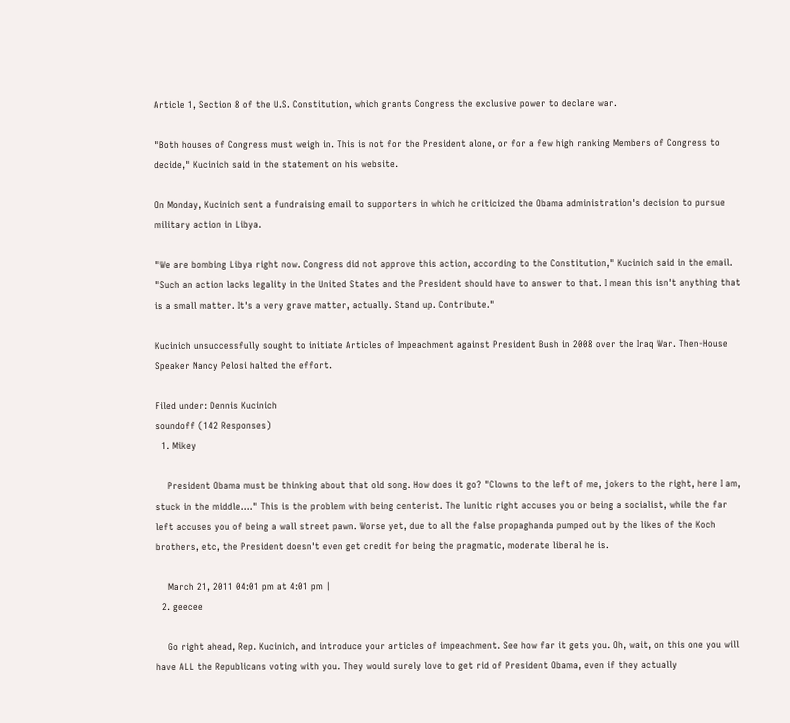Article 1, Section 8 of the U.S. Constitution, which grants Congress the exclusive power to declare war.

"Both houses of Congress must weigh in. This is not for the President alone, or for a few high ranking Members of Congress to decide," Kucinich said in the statement on his website.

On Monday, Kucinich sent a fundraising email to supporters in which he criticized the Obama administration's decision to pursue military action in Libya.

"We are bombing Libya right now. Congress did not approve this action, according to the Constitution," Kucinich said in the email. "Such an action lacks legality in the United States and the President should have to answer to that. I mean this isn't anything that is a small matter. It's a very grave matter, actually. Stand up. Contribute."

Kucinich unsuccessfully sought to initiate Articles of Impeachment against President Bush in 2008 over the Iraq War. Then-House Speaker Nancy Pelosi halted the effort.

Filed under: Dennis Kucinich
soundoff (142 Responses)
  1. Mikey

    President Obama must be thinking about that old song. How does it go? "Clowns to the left of me, jokers to the right, here I am, stuck in the middle...." This is the problem with being centerist. The lunitic right accuses you or being a socialist, while the far left accuses you of being a wall street pawn. Worse yet, due to all the false propaghanda pumped out by the likes of the Koch brothers, etc, the President doesn't even get credit for being the pragmatic, moderate liberal he is.

    March 21, 2011 04:01 pm at 4:01 pm |
  2. geecee

    Go right ahead, Rep. Kucinich, and introduce your articles of impeachment. See how far it gets you. Oh, wait, on this one you will have ALL the Republicans voting with you. They would surely love to get rid of President Obama, even if they actually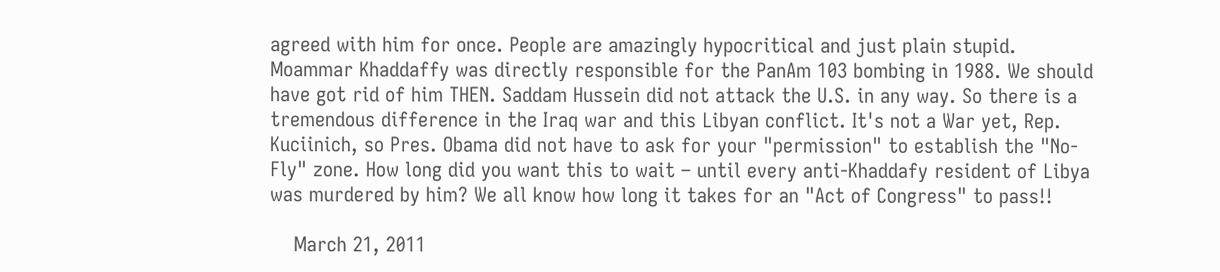agreed with him for once. People are amazingly hypocritical and just plain stupid. Moammar Khaddaffy was directly responsible for the PanAm 103 bombing in 1988. We should have got rid of him THEN. Saddam Hussein did not attack the U.S. in any way. So there is a tremendous difference in the Iraq war and this Libyan conflict. It's not a War yet, Rep. Kuciinich, so Pres. Obama did not have to ask for your "permission" to establish the "No-Fly" zone. How long did you want this to wait – until every anti-Khaddafy resident of Libya was murdered by him? We all know how long it takes for an "Act of Congress" to pass!!

    March 21, 2011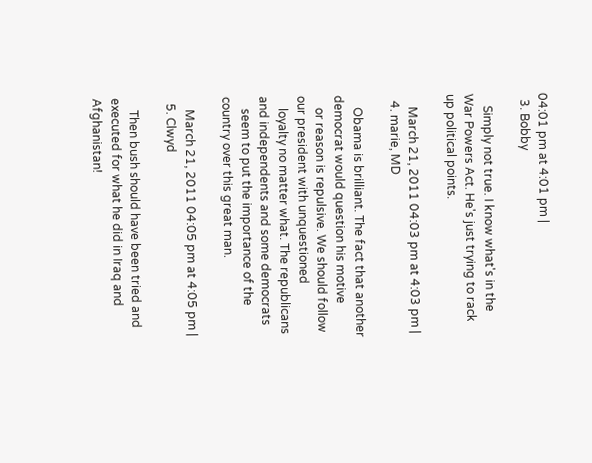04:01 pm at 4:01 pm |
  3. Bobby

    Simply not true. I know what's in the War Powers Act. He's just trying to rack up political points.

    March 21, 2011 04:03 pm at 4:03 pm |
  4. marie, MD

    Obama is brilliant. The fact that another democrat would question his motive
    or reason is repulsive. We should follow our president with unquestioned
    loyalty no matter what. The republicans and independents and some democrats
    seem to put the importance of the country over this great man.

    March 21, 2011 04:05 pm at 4:05 pm |
  5. Clwyd

    Then bush should have been tried and executed for what he did in Iraq and Afghanistan!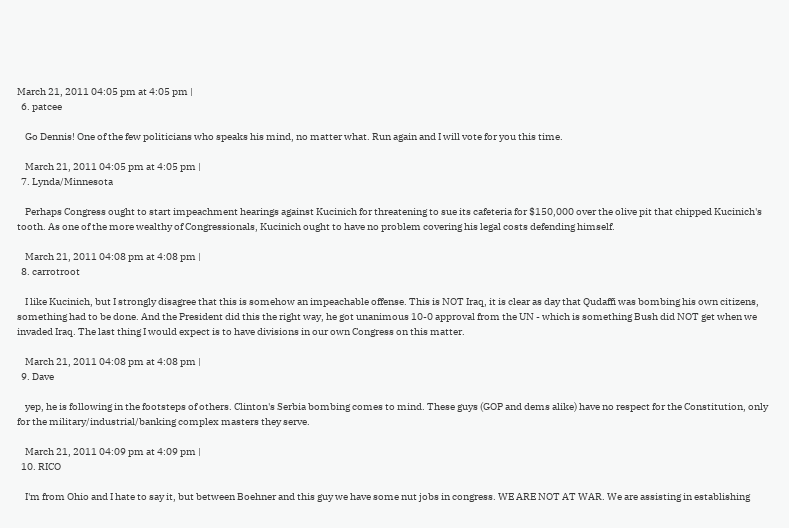March 21, 2011 04:05 pm at 4:05 pm |
  6. patcee

    Go Dennis! One of the few politicians who speaks his mind, no matter what. Run again and I will vote for you this time.

    March 21, 2011 04:05 pm at 4:05 pm |
  7. Lynda/Minnesota

    Perhaps Congress ought to start impeachment hearings against Kucinich for threatening to sue its cafeteria for $150,000 over the olive pit that chipped Kucinich's tooth. As one of the more wealthy of Congressionals, Kucinich ought to have no problem covering his legal costs defending himself.

    March 21, 2011 04:08 pm at 4:08 pm |
  8. carrotroot

    I like Kucinich, but I strongly disagree that this is somehow an impeachable offense. This is NOT Iraq, it is clear as day that Qudaffi was bombing his own citizens, something had to be done. And the President did this the right way, he got unanimous 10-0 approval from the UN - which is something Bush did NOT get when we invaded Iraq. The last thing I would expect is to have divisions in our own Congress on this matter.

    March 21, 2011 04:08 pm at 4:08 pm |
  9. Dave

    yep, he is following in the footsteps of others. Clinton's Serbia bombing comes to mind. These guys (GOP and dems alike) have no respect for the Constitution, only for the military/industrial/banking complex masters they serve.

    March 21, 2011 04:09 pm at 4:09 pm |
  10. RICO

    I'm from Ohio and I hate to say it, but between Boehner and this guy we have some nut jobs in congress. WE ARE NOT AT WAR. We are assisting in establishing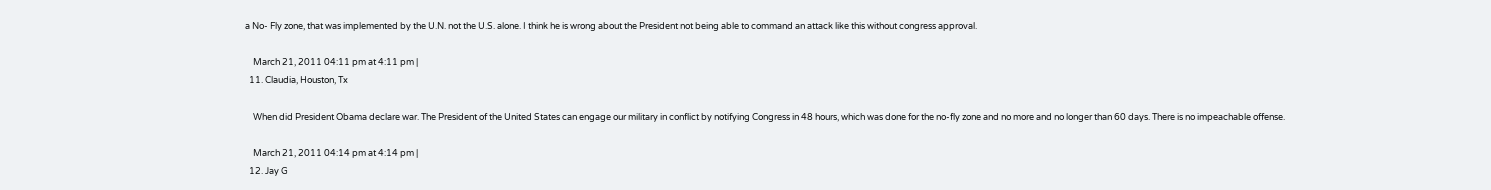a No- Fly zone, that was implemented by the U.N. not the U.S. alone. I think he is wrong about the President not being able to command an attack like this without congress approval.

    March 21, 2011 04:11 pm at 4:11 pm |
  11. Claudia, Houston, Tx

    When did President Obama declare war. The President of the United States can engage our military in conflict by notifying Congress in 48 hours, which was done for the no-fly zone and no more and no longer than 60 days. There is no impeachable offense.

    March 21, 2011 04:14 pm at 4:14 pm |
  12. Jay G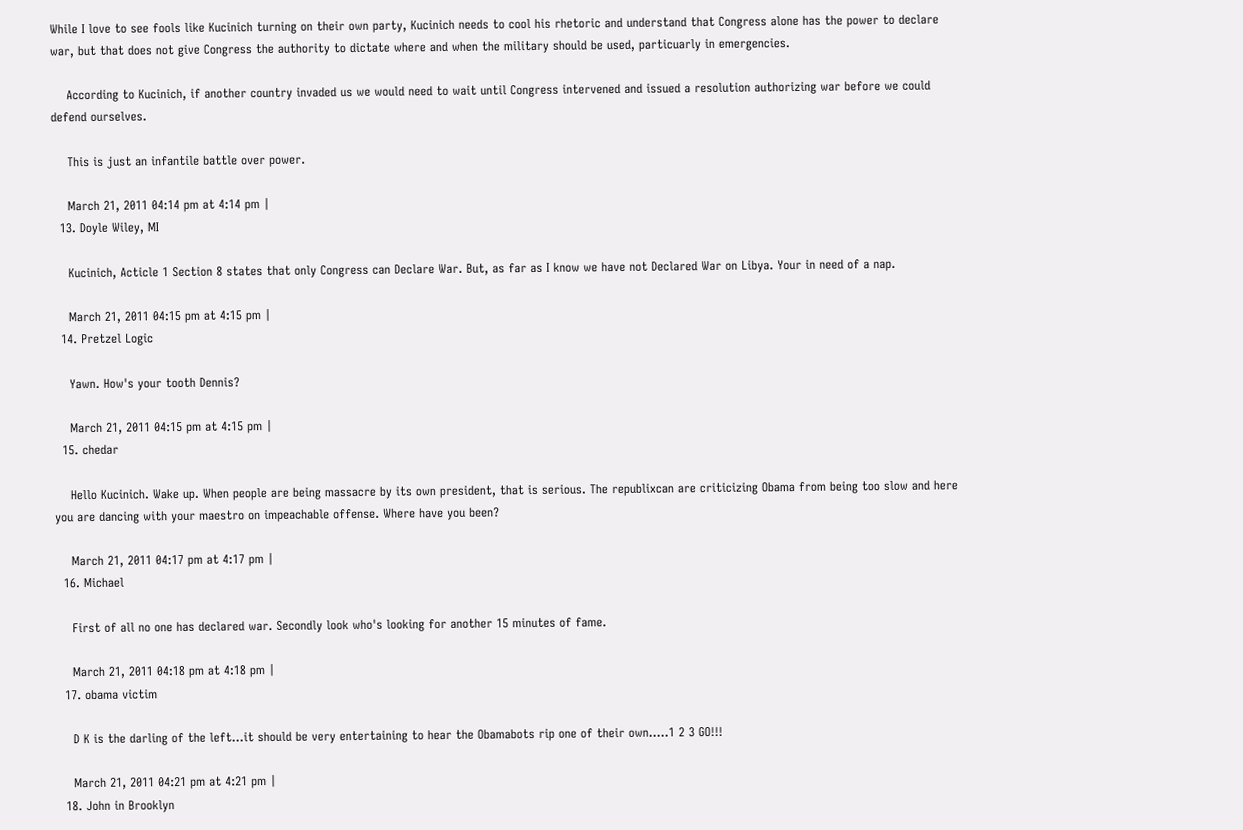While I love to see fools like Kucinich turning on their own party, Kucinich needs to cool his rhetoric and understand that Congress alone has the power to declare war, but that does not give Congress the authority to dictate where and when the military should be used, particuarly in emergencies.

    According to Kucinich, if another country invaded us we would need to wait until Congress intervened and issued a resolution authorizing war before we could defend ourselves.

    This is just an infantile battle over power.

    March 21, 2011 04:14 pm at 4:14 pm |
  13. Doyle Wiley, MI

    Kucinich, Acticle 1 Section 8 states that only Congress can Declare War. But, as far as I know we have not Declared War on Libya. Your in need of a nap.

    March 21, 2011 04:15 pm at 4:15 pm |
  14. Pretzel Logic

    Yawn. How's your tooth Dennis?

    March 21, 2011 04:15 pm at 4:15 pm |
  15. chedar

    Hello Kucinich. Wake up. When people are being massacre by its own president, that is serious. The republixcan are criticizing Obama from being too slow and here you are dancing with your maestro on impeachable offense. Where have you been?

    March 21, 2011 04:17 pm at 4:17 pm |
  16. Michael

    First of all no one has declared war. Secondly look who's looking for another 15 minutes of fame.

    March 21, 2011 04:18 pm at 4:18 pm |
  17. obama victim

    D K is the darling of the left...it should be very entertaining to hear the Obamabots rip one of their own.....1 2 3 GO!!!

    March 21, 2011 04:21 pm at 4:21 pm |
  18. John in Brooklyn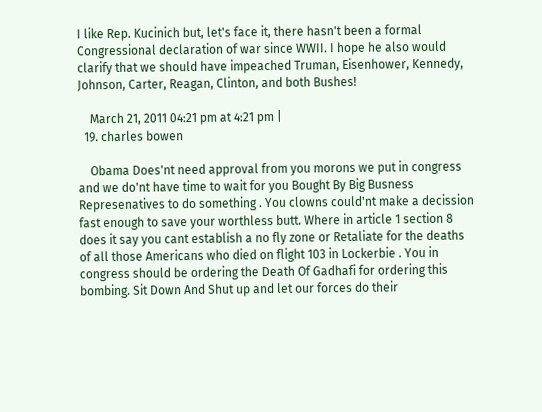I like Rep. Kucinich but, let's face it, there hasn't been a formal Congressional declaration of war since WWII. I hope he also would clarify that we should have impeached Truman, Eisenhower, Kennedy, Johnson, Carter, Reagan, Clinton, and both Bushes!

    March 21, 2011 04:21 pm at 4:21 pm |
  19. charles bowen

    Obama Does'nt need approval from you morons we put in congress and we do'nt have time to wait for you Bought By Big Busness Represenatives to do something . You clowns could'nt make a decission fast enough to save your worthless butt. Where in article 1 section 8 does it say you cant establish a no fly zone or Retaliate for the deaths of all those Americans who died on flight 103 in Lockerbie . You in congress should be ordering the Death Of Gadhafi for ordering this bombing. Sit Down And Shut up and let our forces do their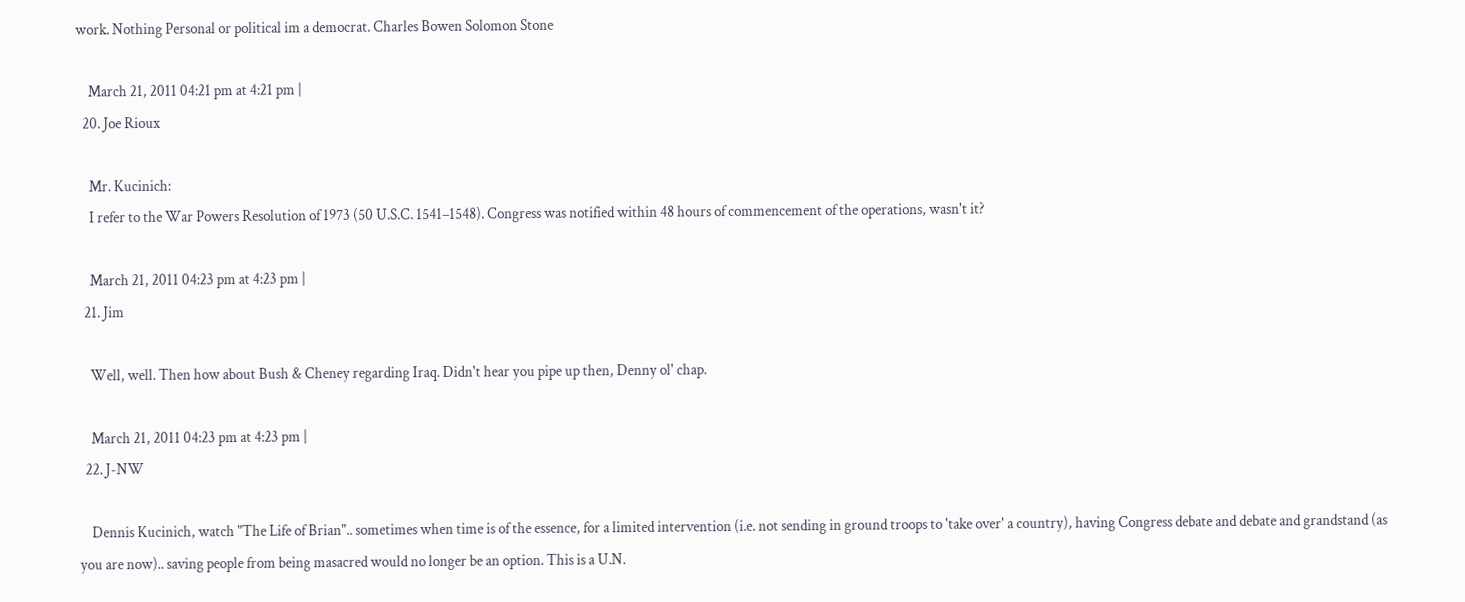work. Nothing Personal or political im a democrat. Charles Bowen Solomon Stone

    March 21, 2011 04:21 pm at 4:21 pm |
  20. Joe Rioux

    Mr. Kucinich:
    I refer to the War Powers Resolution of 1973 (50 U.S.C. 1541–1548). Congress was notified within 48 hours of commencement of the operations, wasn't it?

    March 21, 2011 04:23 pm at 4:23 pm |
  21. Jim

    Well, well. Then how about Bush & Cheney regarding Iraq. Didn't hear you pipe up then, Denny ol' chap.

    March 21, 2011 04:23 pm at 4:23 pm |
  22. J-NW

    Dennis Kucinich, watch "The Life of Brian".. sometimes when time is of the essence, for a limited intervention (i.e. not sending in ground troops to 'take over' a country), having Congress debate and debate and grandstand (as you are now).. saving people from being masacred would no longer be an option. This is a U.N.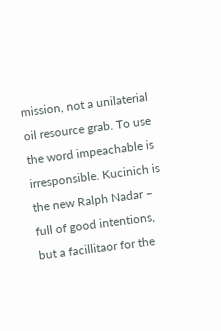mission, not a unilaterial oil resource grab. To use the word impeachable is irresponsible. Kucinich is the new Ralph Nadar – full of good intentions, but a facillitaor for the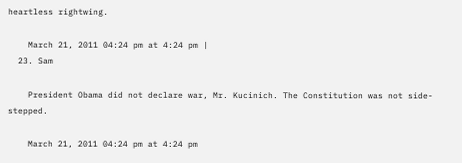heartless rightwing.

    March 21, 2011 04:24 pm at 4:24 pm |
  23. Sam

    President Obama did not declare war, Mr. Kucinich. The Constitution was not side-stepped.

    March 21, 2011 04:24 pm at 4:24 pm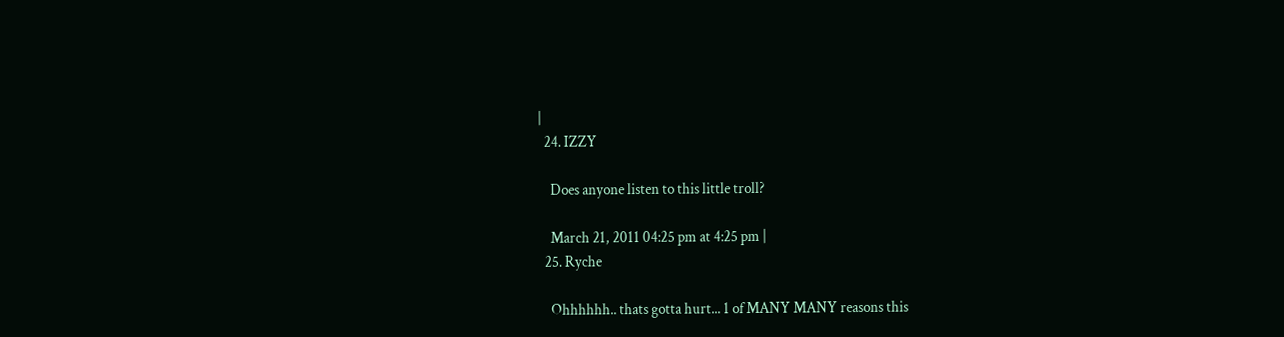|
  24. IZZY

    Does anyone listen to this little troll?

    March 21, 2011 04:25 pm at 4:25 pm |
  25. Ryche

    Ohhhhhh.. thats gotta hurt... 1 of MANY MANY reasons this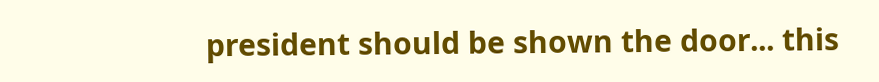president should be shown the door... this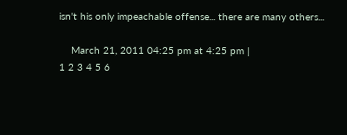isn't his only impeachable offense... there are many others...

    March 21, 2011 04:25 pm at 4:25 pm |
1 2 3 4 5 6